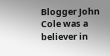Blogger John Cole was a believer in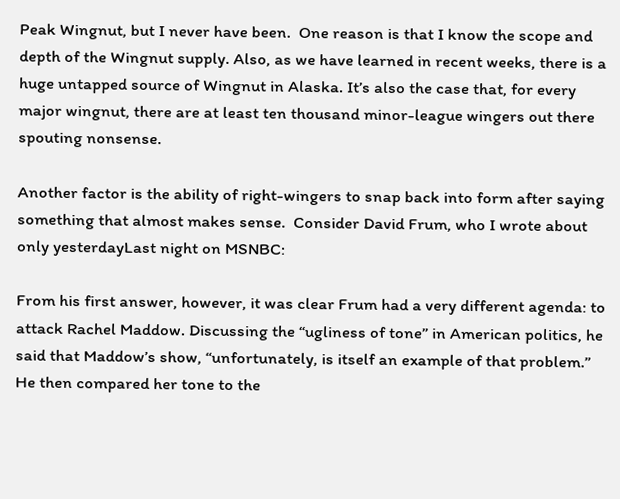Peak Wingnut, but I never have been.  One reason is that I know the scope and depth of the Wingnut supply. Also, as we have learned in recent weeks, there is a huge untapped source of Wingnut in Alaska. It’s also the case that, for every major wingnut, there are at least ten thousand minor-league wingers out there spouting nonsense.

Another factor is the ability of right-wingers to snap back into form after saying something that almost makes sense.  Consider David Frum, who I wrote about only yesterdayLast night on MSNBC:

From his first answer, however, it was clear Frum had a very different agenda: to attack Rachel Maddow. Discussing the “ugliness of tone” in American politics, he said that Maddow’s show, “unfortunately, is itself an example of that problem.” He then compared her tone to the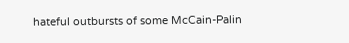hateful outbursts of some McCain-Palin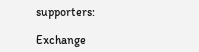supporters:

Exchange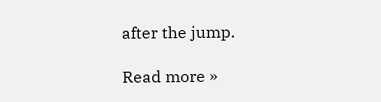after the jump.

Read more »